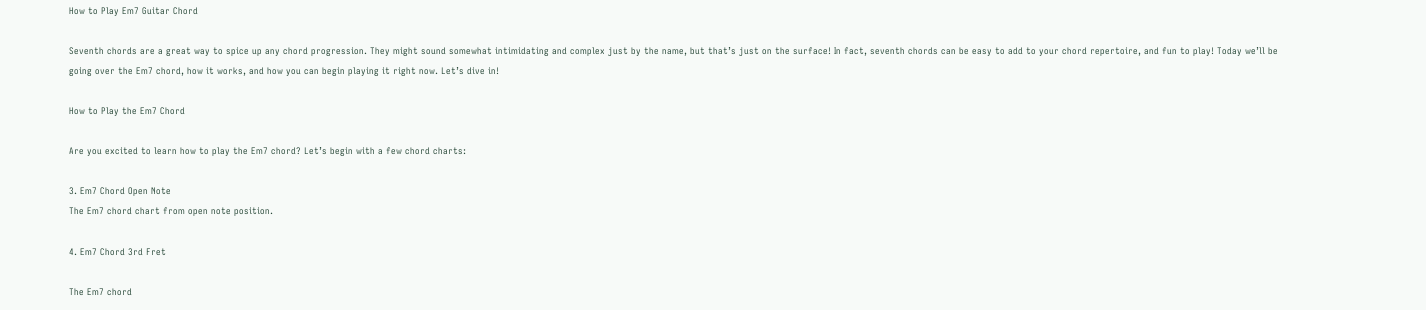How to Play Em7 Guitar Chord

Seventh chords are a great way to spice up any chord progression. They might sound somewhat intimidating and complex just by the name, but that’s just on the surface! In fact, seventh chords can be easy to add to your chord repertoire, and fun to play! Today we’ll be going over the Em7 chord, how it works, and how you can begin playing it right now. Let’s dive in!

How to Play the Em7 Chord

Are you excited to learn how to play the Em7 chord? Let’s begin with a few chord charts:

3. Em7 Chord Open Note
The Em7 chord chart from open note position.

4. Em7 Chord 3rd Fret

The Em7 chord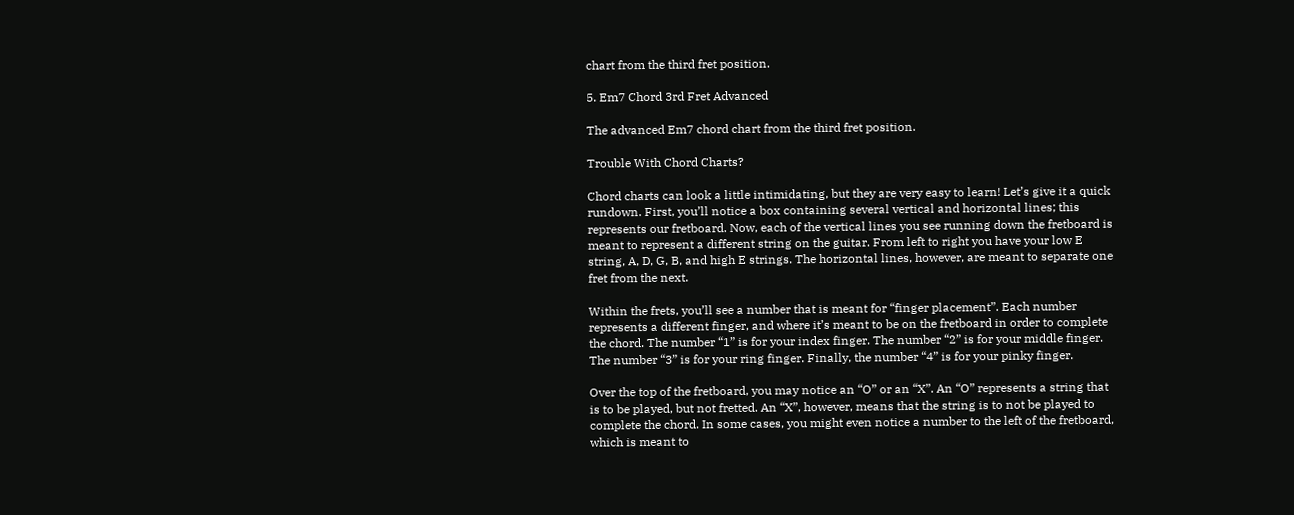chart from the third fret position.

5. Em7 Chord 3rd Fret Advanced

The advanced Em7 chord chart from the third fret position.

Trouble With Chord Charts?

Chord charts can look a little intimidating, but they are very easy to learn! Let’s give it a quick rundown. First, you’ll notice a box containing several vertical and horizontal lines; this represents our fretboard. Now, each of the vertical lines you see running down the fretboard is meant to represent a different string on the guitar. From left to right you have your low E string, A, D, G, B, and high E strings. The horizontal lines, however, are meant to separate one fret from the next.

Within the frets, you’ll see a number that is meant for “finger placement”. Each number represents a different finger, and where it’s meant to be on the fretboard in order to complete the chord. The number “1” is for your index finger. The number “2” is for your middle finger. The number “3” is for your ring finger. Finally, the number “4” is for your pinky finger.

Over the top of the fretboard, you may notice an “O” or an “X”. An “O” represents a string that is to be played, but not fretted. An “X”, however, means that the string is to not be played to complete the chord. In some cases, you might even notice a number to the left of the fretboard, which is meant to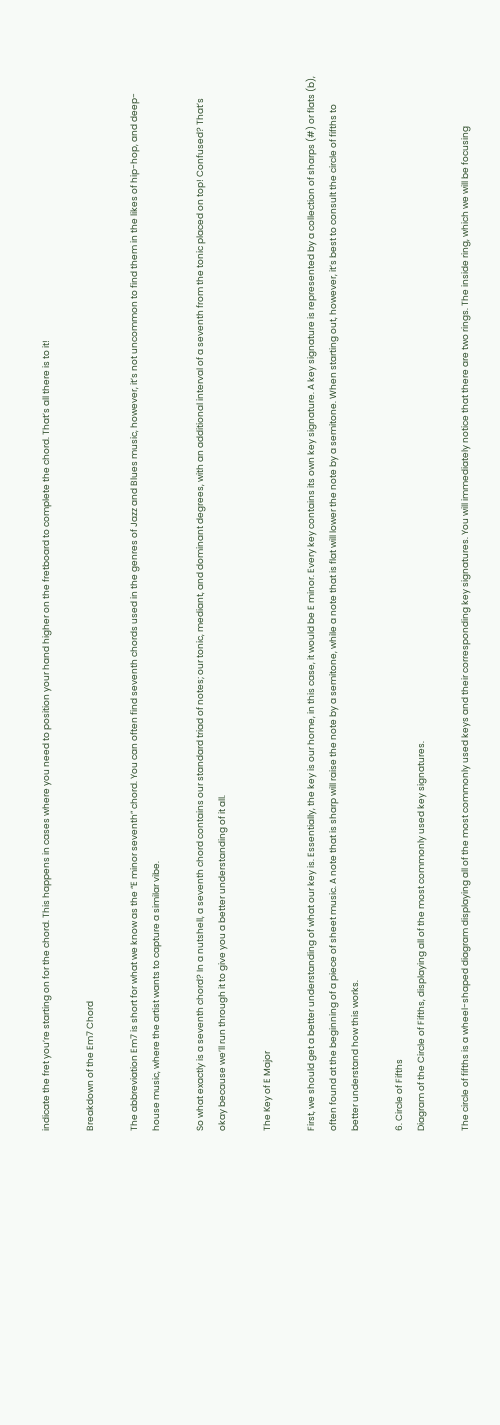indicate the fret you’re starting on for the chord. This happens in cases where you need to position your hand higher on the fretboard to complete the chord. That’s all there is to it!

Breakdown of the Em7 Chord

The abbreviation Em7 is short for what we know as the “E minor seventh” chord. You can often find seventh chords used in the genres of Jazz and Blues music, however, it’s not uncommon to find them in the likes of hip-hop, and deep-house music, where the artist wants to capture a similar vibe.

So what exactly is a seventh chord? In a nutshell, a seventh chord contains our standard triad of notes; our tonic, mediant, and dominant degrees, with an additional interval of a seventh from the tonic placed on top! Confused? That’s okay because we’ll run through it to give you a better understanding of it all.

The Key of E Major

First, we should get a better understanding of what our key is. Essentially, the key is our home, in this case, it would be E minor. Every key contains its own key signature. A key signature is represented by a collection of sharps (#) or flats (b), often found at the beginning of a piece of sheet music. A note that is sharp will raise the note by a semitone, while a note that is flat will lower the note by a semitone. When starting out, however, it’s best to consult the circle of fifths to better understand how this works.

6. Circle of Fifths
Diagram of the Circle of Fifths, displaying all of the most commonly used key signatures.

The circle of fifths is a wheel-shaped diagram displaying all of the most commonly used keys and their corresponding key signatures. You will immediately notice that there are two rings. The inside ring, which we will be focusing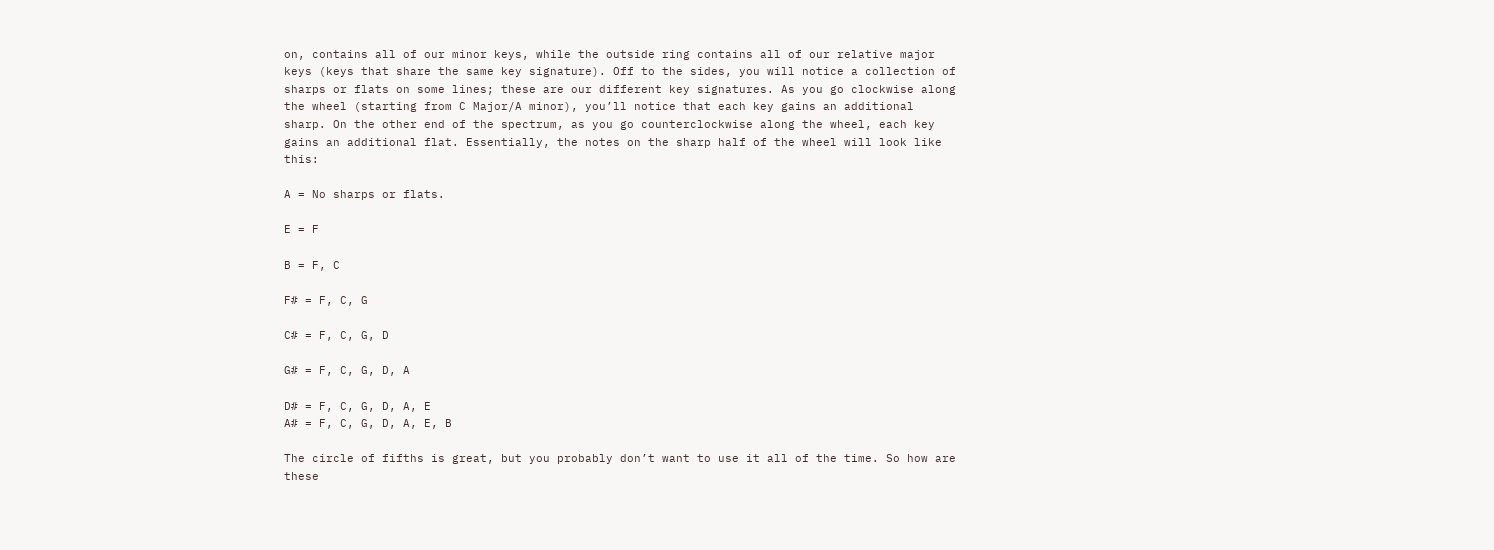on, contains all of our minor keys, while the outside ring contains all of our relative major keys (keys that share the same key signature). Off to the sides, you will notice a collection of sharps or flats on some lines; these are our different key signatures. As you go clockwise along the wheel (starting from C Major/A minor), you’ll notice that each key gains an additional sharp. On the other end of the spectrum, as you go counterclockwise along the wheel, each key gains an additional flat. Essentially, the notes on the sharp half of the wheel will look like this:

A = No sharps or flats.

E = F

B = F, C

F# = F, C, G

C# = F, C, G, D

G# = F, C, G, D, A

D# = F, C, G, D, A, E
A# = F, C, G, D, A, E, B

The circle of fifths is great, but you probably don’t want to use it all of the time. So how are these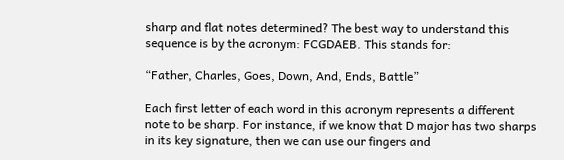sharp and flat notes determined? The best way to understand this sequence is by the acronym: FCGDAEB. This stands for:

“Father, Charles, Goes, Down, And, Ends, Battle”

Each first letter of each word in this acronym represents a different note to be sharp. For instance, if we know that D major has two sharps in its key signature, then we can use our fingers and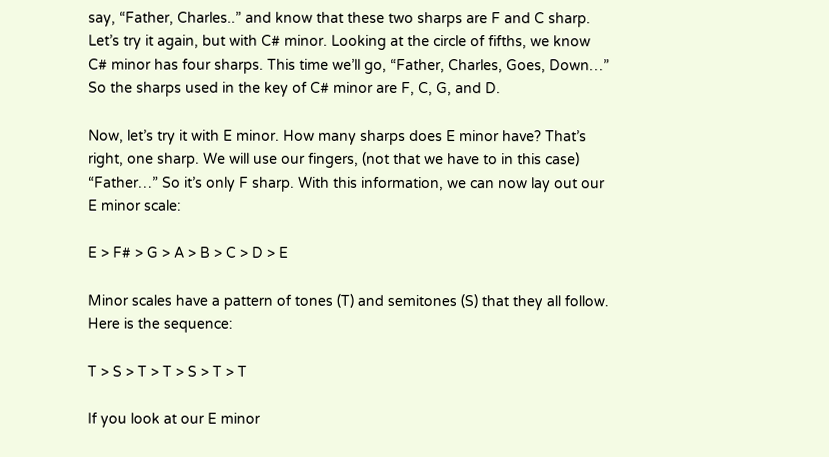say, “Father, Charles..” and know that these two sharps are F and C sharp. Let’s try it again, but with C# minor. Looking at the circle of fifths, we know C# minor has four sharps. This time we’ll go, “Father, Charles, Goes, Down…” So the sharps used in the key of C# minor are F, C, G, and D.

Now, let’s try it with E minor. How many sharps does E minor have? That’s right, one sharp. We will use our fingers, (not that we have to in this case) “Father…” So it’s only F sharp. With this information, we can now lay out our E minor scale:

E > F# > G > A > B > C > D > E

Minor scales have a pattern of tones (T) and semitones (S) that they all follow. Here is the sequence:

T > S > T > T > S > T > T

If you look at our E minor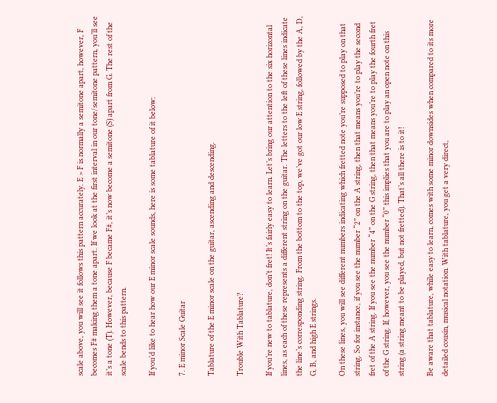scale above, you will see it follows this pattern accurately. E > F is normally a semitone apart, however, F becomes F# making them a tone apart. If we look at the first interval in our tone/semitone pattern, you’ll see it’s a tone (T). However, because F became F#, it’s now become a semitone (S) apart from G. The rest of the scale bends to this pattern.

If you’d like to hear how our E minor scale sounds, here is some tablature of it below:

7. E minor Scale Guitar

Tablature of the E minor scale on the guitar, ascending and descending.

Trouble With Tablature?

If you’re new to tablature, don’t fret! It’s fairly easy to learn. Let’s bring our attention to the six horizontal lines, as each of these represents a different string on the guitar. The letters to the left of these lines indicate the line’s corresponding string. From the bottom to the top, we’ve got our low E string, followed by the A, D, G, B, and high E strings.

On these lines, you will see different numbers indicating which fretted note you’re supposed to play on that string. So for instance, if you see the number “2” on the A string, then that means you’re to play the second fret of the A string. If you see the number “4” on the G string, then that means you’re to play the fourth fret of the G string. If, however, you see the number “0” this implies that you are to play an open note on this string (a string meant to be played, but not fretted). That’s all there is to it!

Be aware that tablature, while easy to learn, comes with some minor downsides when compared to its more detailed cousin, musical notation. With tablature, you get a very direct,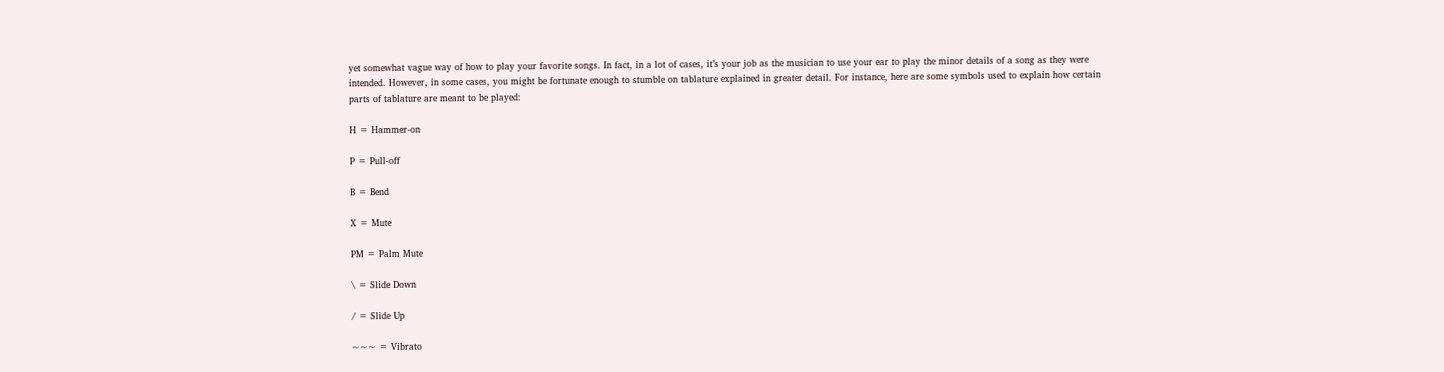yet somewhat vague way of how to play your favorite songs. In fact, in a lot of cases, it’s your job as the musician to use your ear to play the minor details of a song as they were intended. However, in some cases, you might be fortunate enough to stumble on tablature explained in greater detail. For instance, here are some symbols used to explain how certain parts of tablature are meant to be played:

H = Hammer-on

P = Pull-off

B = Bend

X = Mute

PM = Palm Mute

\ = Slide Down

/ = Slide Up

~~~ = Vibrato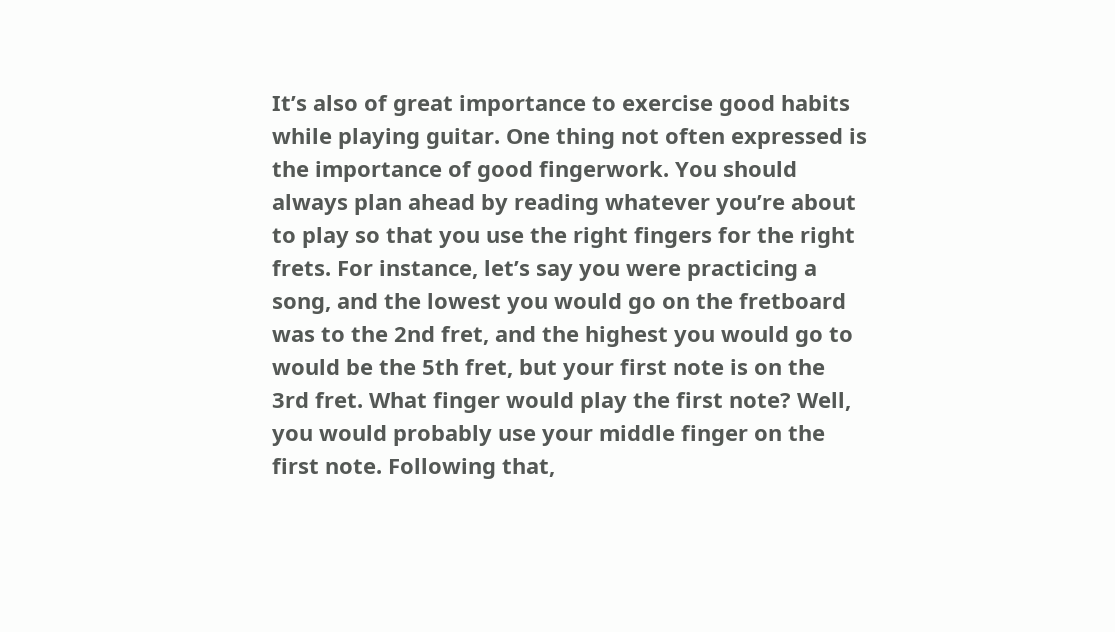It’s also of great importance to exercise good habits while playing guitar. One thing not often expressed is the importance of good fingerwork. You should always plan ahead by reading whatever you’re about to play so that you use the right fingers for the right frets. For instance, let’s say you were practicing a song, and the lowest you would go on the fretboard was to the 2nd fret, and the highest you would go to would be the 5th fret, but your first note is on the 3rd fret. What finger would play the first note? Well, you would probably use your middle finger on the first note. Following that,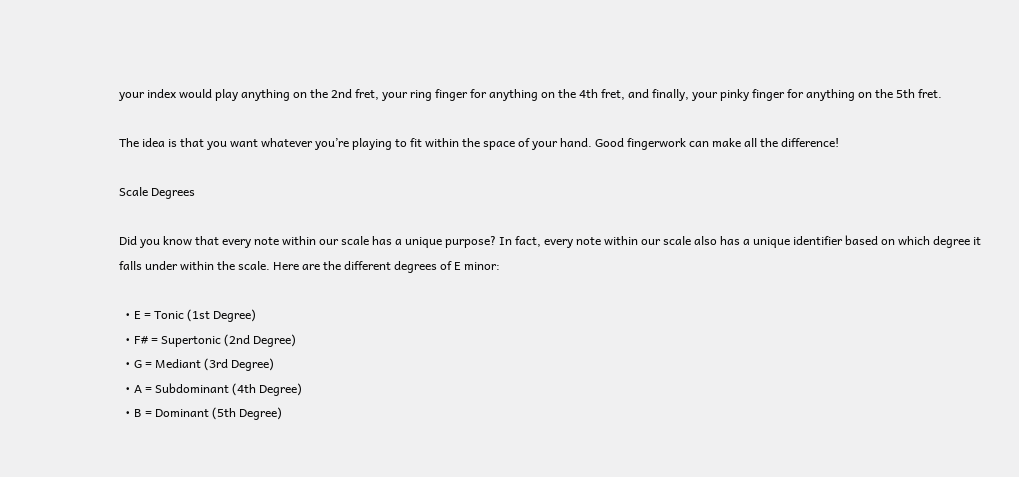your index would play anything on the 2nd fret, your ring finger for anything on the 4th fret, and finally, your pinky finger for anything on the 5th fret.

The idea is that you want whatever you’re playing to fit within the space of your hand. Good fingerwork can make all the difference!

Scale Degrees

Did you know that every note within our scale has a unique purpose? In fact, every note within our scale also has a unique identifier based on which degree it falls under within the scale. Here are the different degrees of E minor:

  • E = Tonic (1st Degree)
  • F# = Supertonic (2nd Degree)
  • G = Mediant (3rd Degree)
  • A = Subdominant (4th Degree)
  • B = Dominant (5th Degree)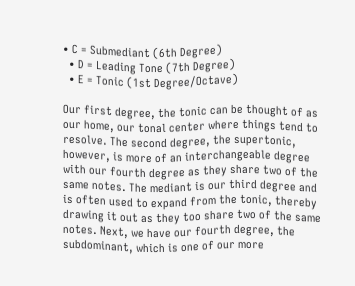• C = Submediant (6th Degree)
  • D = Leading Tone (7th Degree)
  • E = Tonic (1st Degree/Octave)

Our first degree, the tonic can be thought of as our home, our tonal center where things tend to resolve. The second degree, the supertonic, however, is more of an interchangeable degree with our fourth degree as they share two of the same notes. The mediant is our third degree and is often used to expand from the tonic, thereby drawing it out as they too share two of the same notes. Next, we have our fourth degree, the subdominant, which is one of our more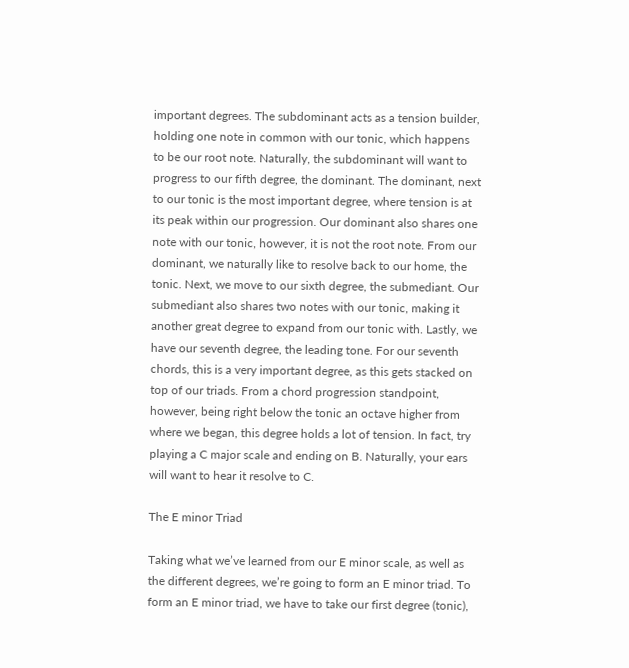important degrees. The subdominant acts as a tension builder, holding one note in common with our tonic, which happens to be our root note. Naturally, the subdominant will want to progress to our fifth degree, the dominant. The dominant, next to our tonic is the most important degree, where tension is at its peak within our progression. Our dominant also shares one note with our tonic, however, it is not the root note. From our dominant, we naturally like to resolve back to our home, the tonic. Next, we move to our sixth degree, the submediant. Our submediant also shares two notes with our tonic, making it another great degree to expand from our tonic with. Lastly, we have our seventh degree, the leading tone. For our seventh chords, this is a very important degree, as this gets stacked on top of our triads. From a chord progression standpoint, however, being right below the tonic an octave higher from where we began, this degree holds a lot of tension. In fact, try playing a C major scale and ending on B. Naturally, your ears will want to hear it resolve to C.

The E minor Triad

Taking what we’ve learned from our E minor scale, as well as the different degrees, we’re going to form an E minor triad. To form an E minor triad, we have to take our first degree (tonic),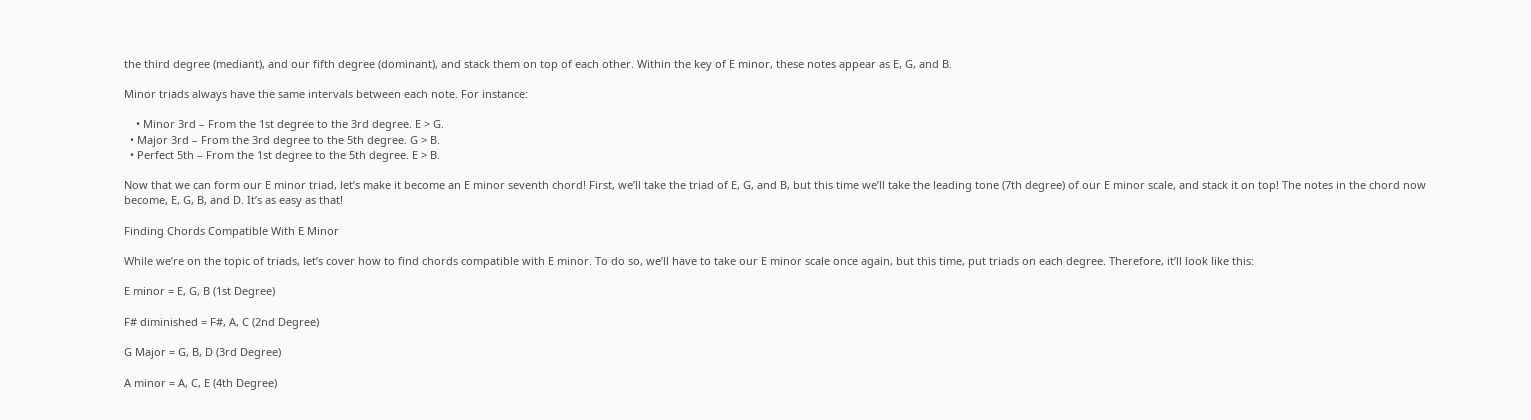the third degree (mediant), and our fifth degree (dominant), and stack them on top of each other. Within the key of E minor, these notes appear as E, G, and B.

Minor triads always have the same intervals between each note. For instance:

    • Minor 3rd – From the 1st degree to the 3rd degree. E > G.
  • Major 3rd – From the 3rd degree to the 5th degree. G > B.
  • Perfect 5th – From the 1st degree to the 5th degree. E > B.

Now that we can form our E minor triad, let’s make it become an E minor seventh chord! First, we’ll take the triad of E, G, and B, but this time we’ll take the leading tone (7th degree) of our E minor scale, and stack it on top! The notes in the chord now become, E, G, B, and D. It’s as easy as that!

Finding Chords Compatible With E Minor

While we’re on the topic of triads, let’s cover how to find chords compatible with E minor. To do so, we’ll have to take our E minor scale once again, but this time, put triads on each degree. Therefore, it’ll look like this:

E minor = E, G, B (1st Degree)

F# diminished = F#, A, C (2nd Degree)

G Major = G, B, D (3rd Degree)

A minor = A, C, E (4th Degree)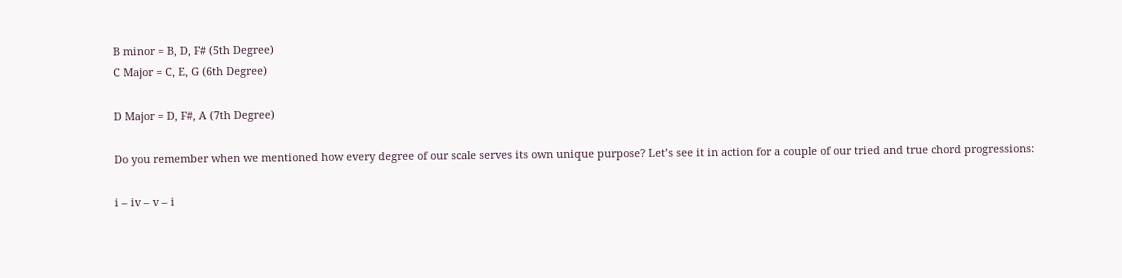B minor = B, D, F# (5th Degree)
C Major = C, E, G (6th Degree)

D Major = D, F#, A (7th Degree)

Do you remember when we mentioned how every degree of our scale serves its own unique purpose? Let’s see it in action for a couple of our tried and true chord progressions:

i – iv – v – i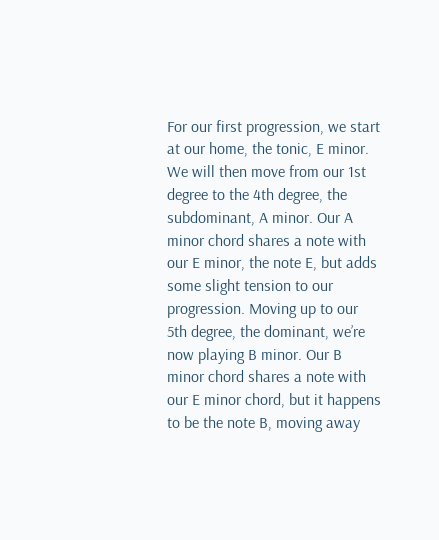For our first progression, we start at our home, the tonic, E minor. We will then move from our 1st degree to the 4th degree, the subdominant, A minor. Our A minor chord shares a note with our E minor, the note E, but adds some slight tension to our progression. Moving up to our 5th degree, the dominant, we’re now playing B minor. Our B minor chord shares a note with our E minor chord, but it happens to be the note B, moving away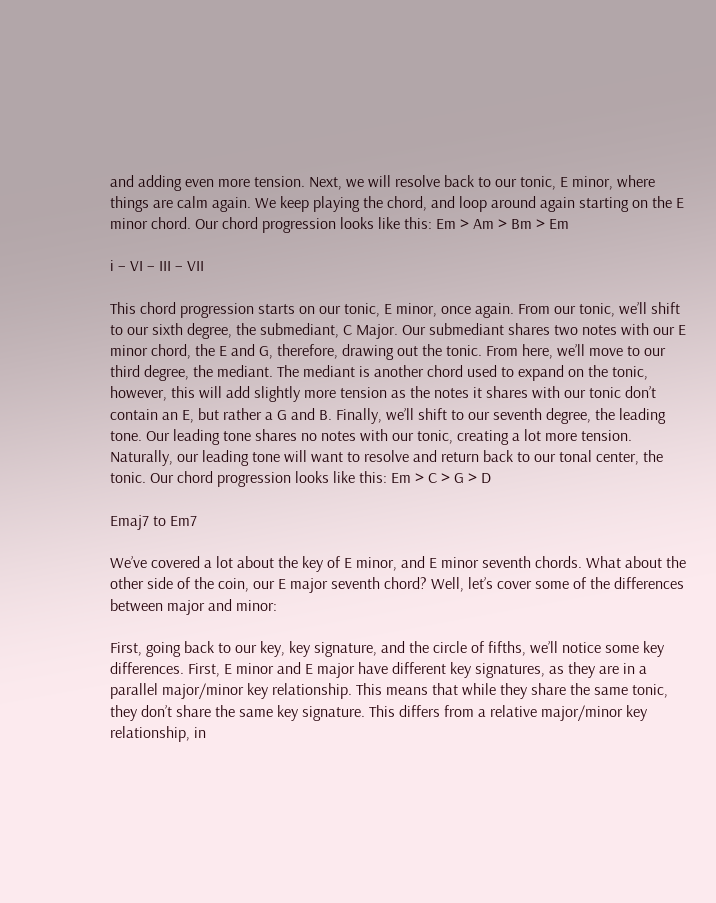and adding even more tension. Next, we will resolve back to our tonic, E minor, where things are calm again. We keep playing the chord, and loop around again starting on the E minor chord. Our chord progression looks like this: Em > Am > Bm > Em

i – VI – III – VII

This chord progression starts on our tonic, E minor, once again. From our tonic, we’ll shift to our sixth degree, the submediant, C Major. Our submediant shares two notes with our E minor chord, the E and G, therefore, drawing out the tonic. From here, we’ll move to our third degree, the mediant. The mediant is another chord used to expand on the tonic, however, this will add slightly more tension as the notes it shares with our tonic don’t contain an E, but rather a G and B. Finally, we’ll shift to our seventh degree, the leading tone. Our leading tone shares no notes with our tonic, creating a lot more tension. Naturally, our leading tone will want to resolve and return back to our tonal center, the tonic. Our chord progression looks like this: Em > C > G > D

Emaj7 to Em7

We’ve covered a lot about the key of E minor, and E minor seventh chords. What about the other side of the coin, our E major seventh chord? Well, let’s cover some of the differences between major and minor:

First, going back to our key, key signature, and the circle of fifths, we’ll notice some key differences. First, E minor and E major have different key signatures, as they are in a parallel major/minor key relationship. This means that while they share the same tonic, they don’t share the same key signature. This differs from a relative major/minor key relationship, in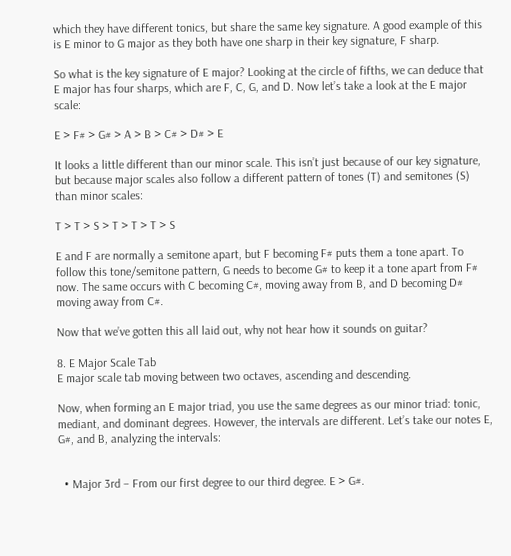which they have different tonics, but share the same key signature. A good example of this is E minor to G major as they both have one sharp in their key signature, F sharp.

So what is the key signature of E major? Looking at the circle of fifths, we can deduce that E major has four sharps, which are F, C, G, and D. Now let’s take a look at the E major scale:

E > F# > G# > A > B > C# > D# > E

It looks a little different than our minor scale. This isn’t just because of our key signature, but because major scales also follow a different pattern of tones (T) and semitones (S) than minor scales:

T > T > S > T > T > T > S

E and F are normally a semitone apart, but F becoming F# puts them a tone apart. To follow this tone/semitone pattern, G needs to become G# to keep it a tone apart from F# now. The same occurs with C becoming C#, moving away from B, and D becoming D# moving away from C#.

Now that we’ve gotten this all laid out, why not hear how it sounds on guitar?

8. E Major Scale Tab
E major scale tab moving between two octaves, ascending and descending.

Now, when forming an E major triad, you use the same degrees as our minor triad: tonic, mediant, and dominant degrees. However, the intervals are different. Let’s take our notes E, G#, and B, analyzing the intervals:


  • Major 3rd – From our first degree to our third degree. E > G#.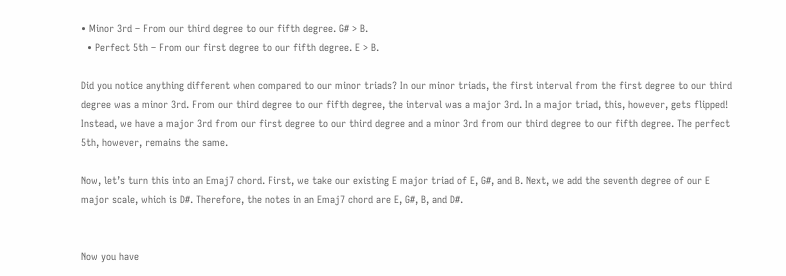• Minor 3rd – From our third degree to our fifth degree. G# > B.
  • Perfect 5th – From our first degree to our fifth degree. E > B.

Did you notice anything different when compared to our minor triads? In our minor triads, the first interval from the first degree to our third degree was a minor 3rd. From our third degree to our fifth degree, the interval was a major 3rd. In a major triad, this, however, gets flipped! Instead, we have a major 3rd from our first degree to our third degree and a minor 3rd from our third degree to our fifth degree. The perfect 5th, however, remains the same.

Now, let’s turn this into an Emaj7 chord. First, we take our existing E major triad of E, G#, and B. Next, we add the seventh degree of our E major scale, which is D#. Therefore, the notes in an Emaj7 chord are E, G#, B, and D#.


Now you have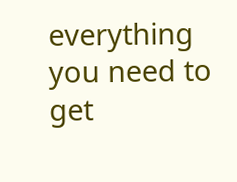everything you need to get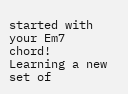started with your Em7 chord! Learning a new set of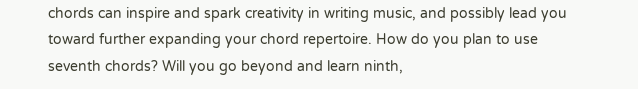chords can inspire and spark creativity in writing music, and possibly lead you toward further expanding your chord repertoire. How do you plan to use seventh chords? Will you go beyond and learn ninth,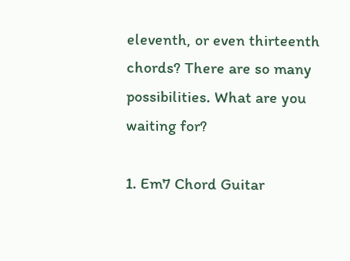eleventh, or even thirteenth chords? There are so many possibilities. What are you waiting for?

1. Em7 Chord Guitar